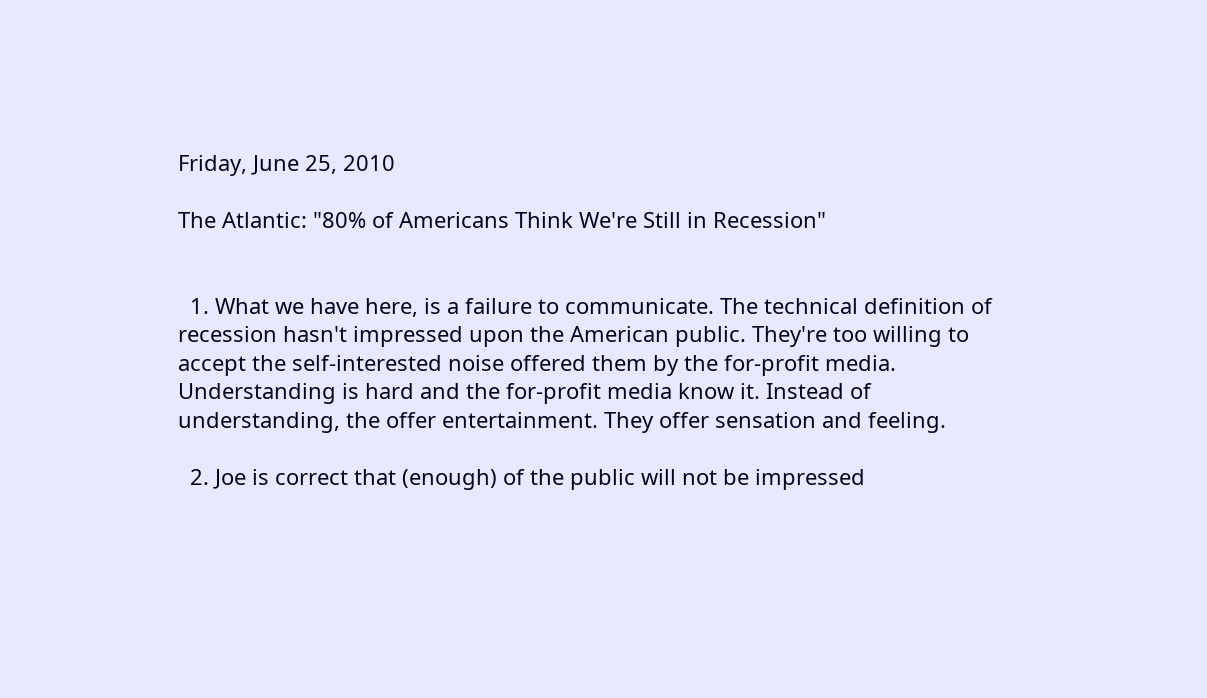Friday, June 25, 2010

The Atlantic: "80% of Americans Think We're Still in Recession"


  1. What we have here, is a failure to communicate. The technical definition of recession hasn't impressed upon the American public. They're too willing to accept the self-interested noise offered them by the for-profit media. Understanding is hard and the for-profit media know it. Instead of understanding, the offer entertainment. They offer sensation and feeling.

  2. Joe is correct that (enough) of the public will not be impressed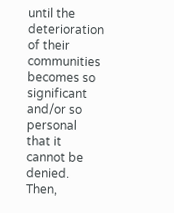until the deterioration of their communities becomes so significant and/or so personal that it cannot be denied. Then,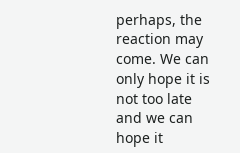perhaps, the reaction may come. We can only hope it is not too late and we can hope it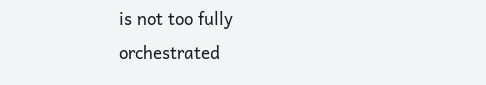is not too fully orchestrated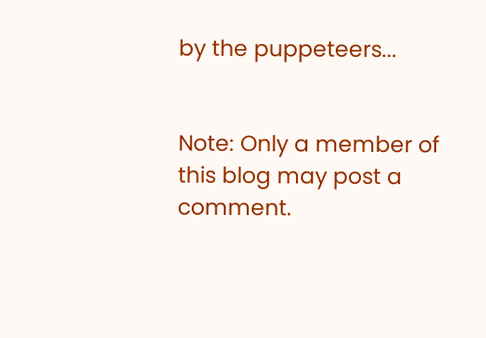by the puppeteers...


Note: Only a member of this blog may post a comment.